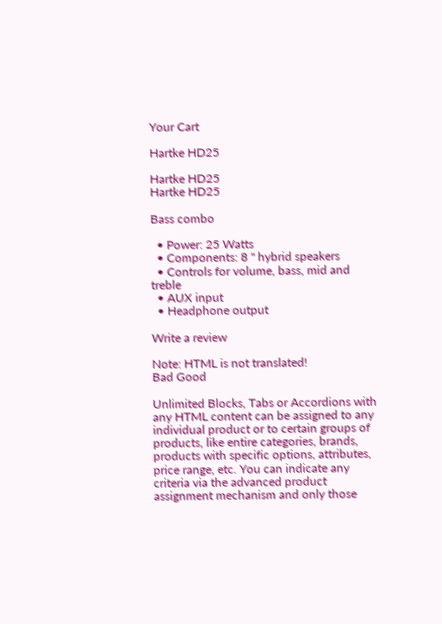Your Cart

Hartke HD25

Hartke HD25
Hartke HD25

Bass combo

  • Power: 25 Watts
  • Components: 8 " hybrid speakers
  • Controls for volume, bass, mid and treble
  • AUX input
  • Headphone output

Write a review

Note: HTML is not translated!
Bad Good

Unlimited Blocks, Tabs or Accordions with any HTML content can be assigned to any individual product or to certain groups of products, like entire categories, brands, products with specific options, attributes, price range, etc. You can indicate any criteria via the advanced product assignment mechanism and only those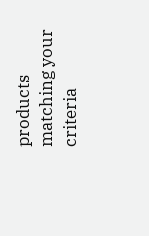products matching your criteria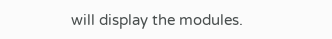will display the modules.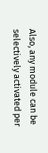Also, any module can be selectively activated per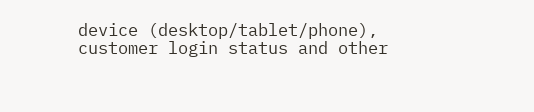device (desktop/tablet/phone), customer login status and other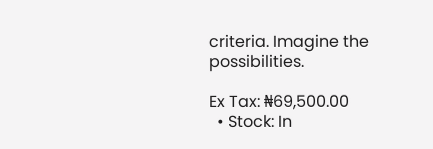criteria. Imagine the possibilities.

Ex Tax: ₦69,500.00
  • Stock: In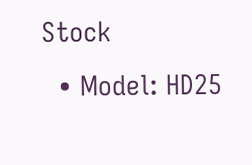Stock
  • Model: HD25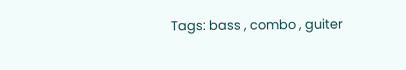Tags: bass , combo , guiter